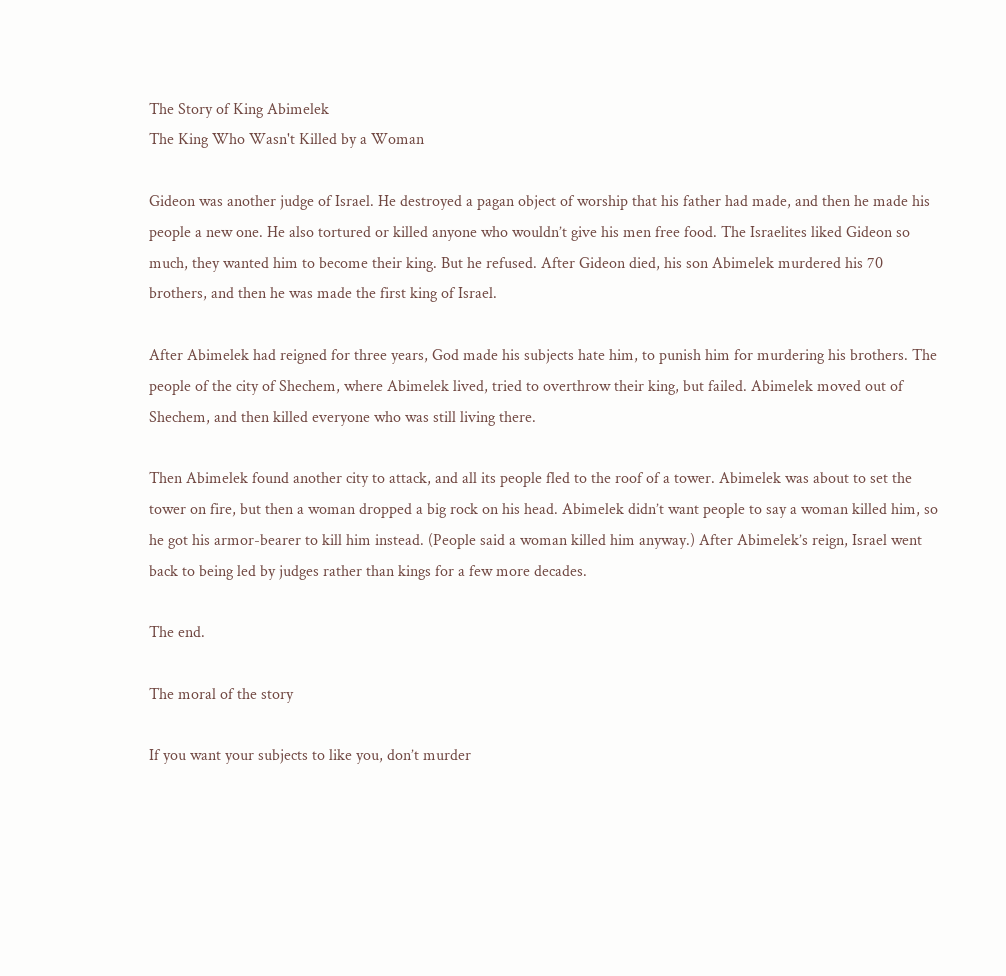The Story of King Abimelek
The King Who Wasn't Killed by a Woman

Gideon was another judge of Israel. He destroyed a pagan object of worship that his father had made, and then he made his people a new one. He also tortured or killed anyone who wouldn’t give his men free food. The Israelites liked Gideon so much, they wanted him to become their king. But he refused. After Gideon died, his son Abimelek murdered his 70 brothers, and then he was made the first king of Israel.

After Abimelek had reigned for three years, God made his subjects hate him, to punish him for murdering his brothers. The people of the city of Shechem, where Abimelek lived, tried to overthrow their king, but failed. Abimelek moved out of Shechem, and then killed everyone who was still living there.

Then Abimelek found another city to attack, and all its people fled to the roof of a tower. Abimelek was about to set the tower on fire, but then a woman dropped a big rock on his head. Abimelek didn’t want people to say a woman killed him, so he got his armor-bearer to kill him instead. (People said a woman killed him anyway.) After Abimelek’s reign, Israel went back to being led by judges rather than kings for a few more decades.

The end.

The moral of the story

If you want your subjects to like you, don’t murder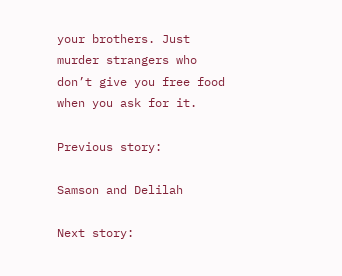your brothers. Just murder strangers who don’t give you free food when you ask for it.

Previous story:

Samson and Delilah

Next story: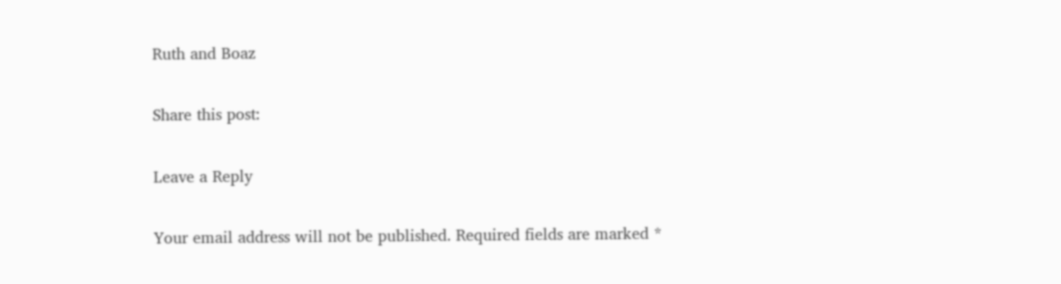Ruth and Boaz

Share this post:

Leave a Reply

Your email address will not be published. Required fields are marked *